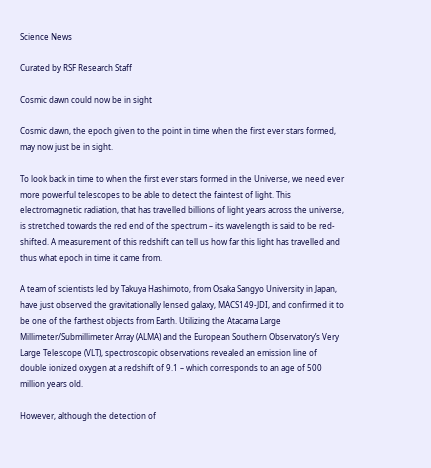Science News

Curated by RSF Research Staff

Cosmic dawn could now be in sight

Cosmic dawn, the epoch given to the point in time when the first ever stars formed, may now just be in sight.

To look back in time to when the first ever stars formed in the Universe, we need ever more powerful telescopes to be able to detect the faintest of light. This electromagnetic radiation, that has travelled billions of light years across the universe, is stretched towards the red end of the spectrum – its wavelength is said to be red-shifted. A measurement of this redshift can tell us how far this light has travelled and thus what epoch in time it came from.

A team of scientists led by Takuya Hashimoto, from Osaka Sangyo University in Japan, have just observed the gravitationally lensed galaxy, MACS149-JDI, and confirmed it to be one of the farthest objects from Earth. Utilizing the Atacama Large Millimeter/Submillimeter Array (ALMA) and the European Southern Observatory’s Very Large Telescope (VLT), spectroscopic observations revealed an emission line of double ionized oxygen at a redshift of 9.1 – which corresponds to an age of 500 million years old.

However, although the detection of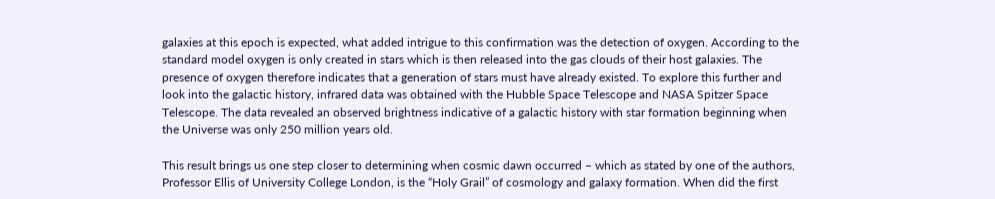galaxies at this epoch is expected, what added intrigue to this confirmation was the detection of oxygen. According to the standard model oxygen is only created in stars which is then released into the gas clouds of their host galaxies. The presence of oxygen therefore indicates that a generation of stars must have already existed. To explore this further and look into the galactic history, infrared data was obtained with the Hubble Space Telescope and NASA Spitzer Space Telescope. The data revealed an observed brightness indicative of a galactic history with star formation beginning when the Universe was only 250 million years old.

This result brings us one step closer to determining when cosmic dawn occurred – which as stated by one of the authors, Professor Ellis of University College London, is the “Holy Grail” of cosmology and galaxy formation. When did the first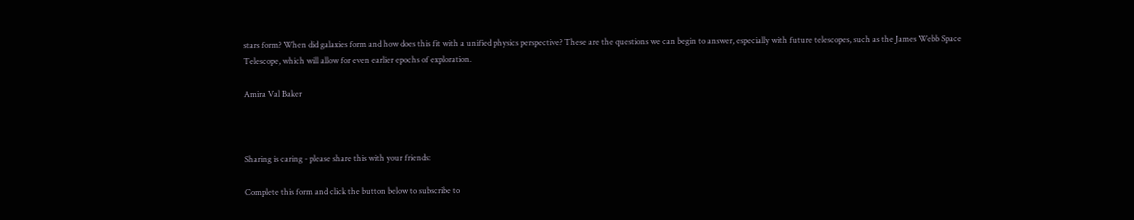stars form? When did galaxies form and how does this fit with a unified physics perspective? These are the questions we can begin to answer, especially with future telescopes, such as the James Webb Space Telescope, which will allow for even earlier epochs of exploration.

Amira Val Baker



Sharing is caring - please share this with your friends:

Complete this form and click the button below to subscribe to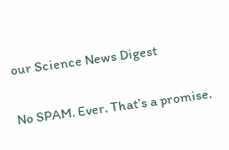our Science News Digest

No SPAM. Ever. That’s a promise.